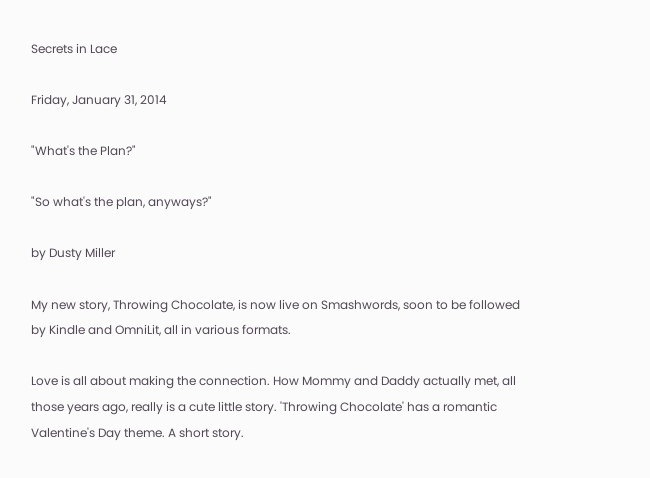Secrets in Lace

Friday, January 31, 2014

"What's the Plan?"

"So what's the plan, anyways?"

by Dusty Miller

My new story, Throwing Chocolate, is now live on Smashwords, soon to be followed by Kindle and OmniLit, all in various formats.

Love is all about making the connection. How Mommy and Daddy actually met, all those years ago, really is a cute little story. 'Throwing Chocolate' has a romantic Valentine's Day theme. A short story.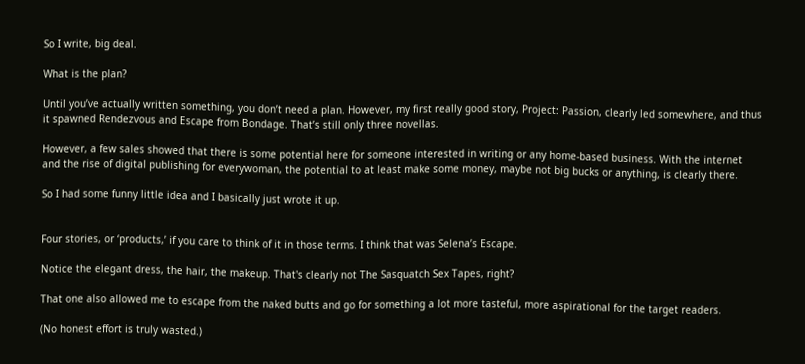So I write, big deal.

What is the plan?

Until you’ve actually written something, you don’t need a plan. However, my first really good story, Project: Passion, clearly led somewhere, and thus it spawned Rendezvous and Escape from Bondage. That’s still only three novellas.

However, a few sales showed that there is some potential here for someone interested in writing or any home-based business. With the internet and the rise of digital publishing for everywoman, the potential to at least make some money, maybe not big bucks or anything, is clearly there.

So I had some funny little idea and I basically just wrote it up.


Four stories, or ‘products,’ if you care to think of it in those terms. I think that was Selena’s Escape.

Notice the elegant dress, the hair, the makeup. That's clearly not The Sasquatch Sex Tapes, right?

That one also allowed me to escape from the naked butts and go for something a lot more tasteful, more aspirational for the target readers.

(No honest effort is truly wasted.)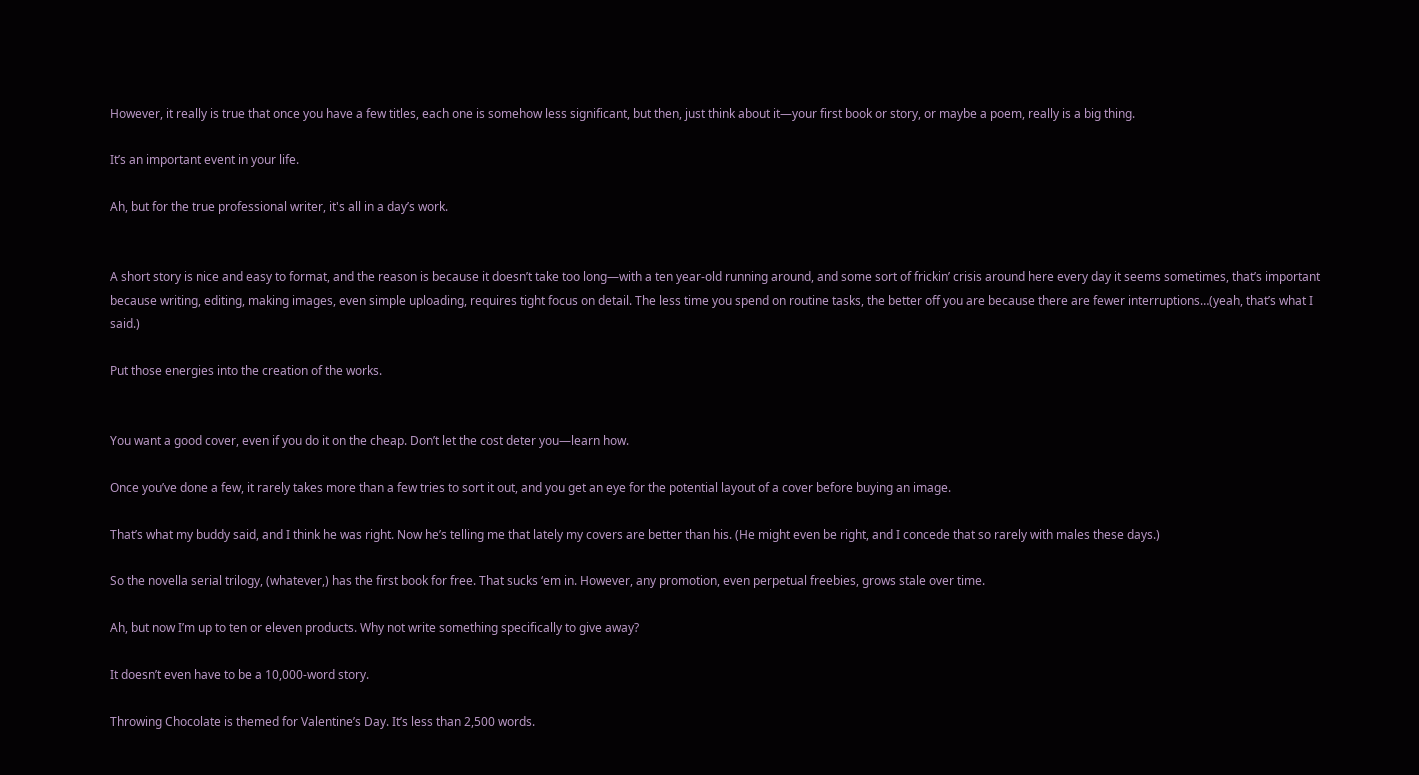However, it really is true that once you have a few titles, each one is somehow less significant, but then, just think about it—your first book or story, or maybe a poem, really is a big thing.

It’s an important event in your life.

Ah, but for the true professional writer, it's all in a day’s work.


A short story is nice and easy to format, and the reason is because it doesn’t take too long—with a ten year-old running around, and some sort of frickin’ crisis around here every day it seems sometimes, that’s important because writing, editing, making images, even simple uploading, requires tight focus on detail. The less time you spend on routine tasks, the better off you are because there are fewer interruptions…(yeah, that’s what I said.)

Put those energies into the creation of the works.


You want a good cover, even if you do it on the cheap. Don’t let the cost deter you—learn how.

Once you’ve done a few, it rarely takes more than a few tries to sort it out, and you get an eye for the potential layout of a cover before buying an image.

That’s what my buddy said, and I think he was right. Now he’s telling me that lately my covers are better than his. (He might even be right, and I concede that so rarely with males these days.)

So the novella serial trilogy, (whatever,) has the first book for free. That sucks ‘em in. However, any promotion, even perpetual freebies, grows stale over time.

Ah, but now I’m up to ten or eleven products. Why not write something specifically to give away?

It doesn’t even have to be a 10,000-word story.

Throwing Chocolate is themed for Valentine’s Day. It’s less than 2,500 words.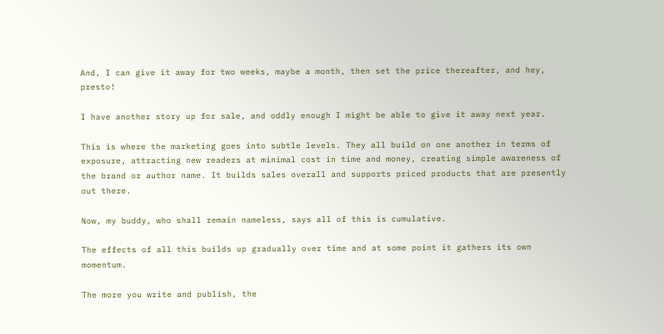And, I can give it away for two weeks, maybe a month, then set the price thereafter, and hey, presto!

I have another story up for sale, and oddly enough I might be able to give it away next year.

This is where the marketing goes into subtle levels. They all build on one another in terms of exposure, attracting new readers at minimal cost in time and money, creating simple awareness of the brand or author name. It builds sales overall and supports priced products that are presently out there.

Now, my buddy, who shall remain nameless, says all of this is cumulative.

The effects of all this builds up gradually over time and at some point it gathers its own momentum.

The more you write and publish, the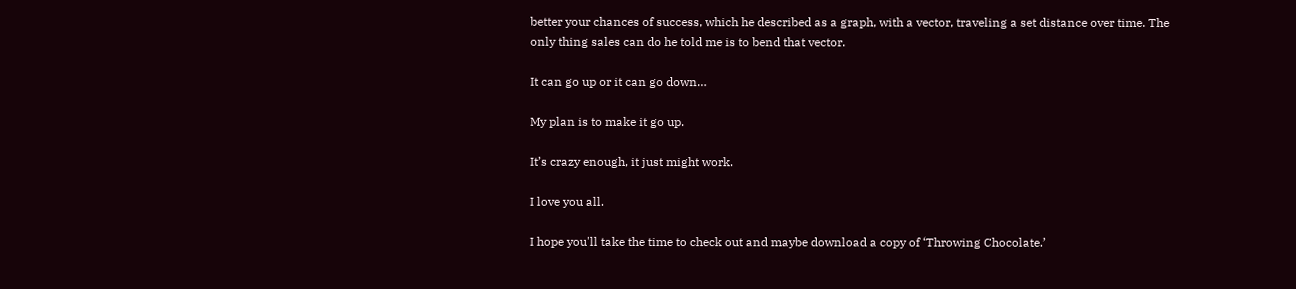better your chances of success, which he described as a graph, with a vector, traveling a set distance over time. The only thing sales can do he told me is to bend that vector.

It can go up or it can go down…

My plan is to make it go up.

It’s crazy enough, it just might work.

I love you all.

I hope you'll take the time to check out and maybe download a copy of ‘Throwing Chocolate.’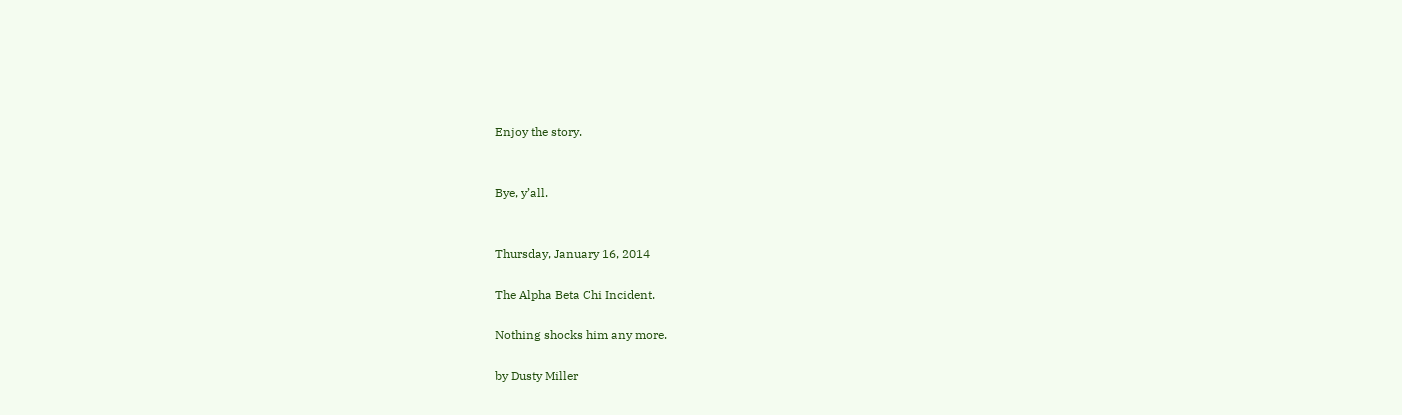Enjoy the story.


Bye, y’all.


Thursday, January 16, 2014

The Alpha Beta Chi Incident.

Nothing shocks him any more.

by Dusty Miller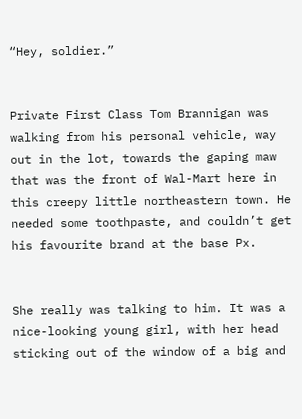“Hey, soldier.”


Private First Class Tom Brannigan was walking from his personal vehicle, way out in the lot, towards the gaping maw that was the front of Wal-Mart here in this creepy little northeastern town. He needed some toothpaste, and couldn’t get his favourite brand at the base Px.


She really was talking to him. It was a nice-looking young girl, with her head sticking out of the window of a big and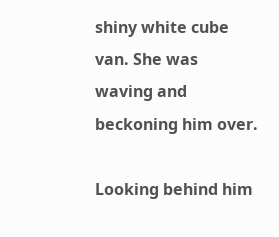shiny white cube van. She was waving and beckoning him over.

Looking behind him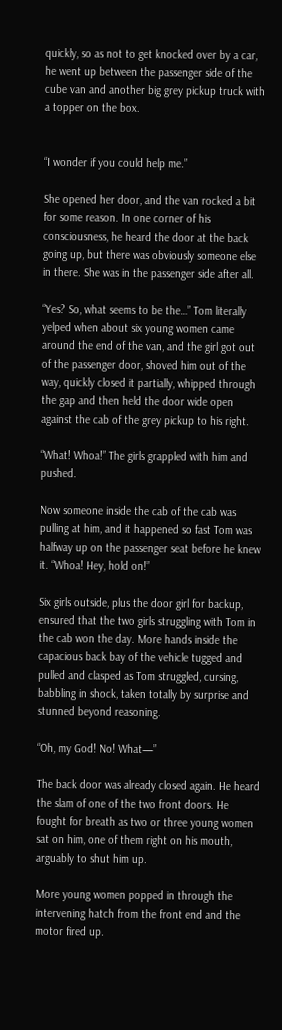quickly, so as not to get knocked over by a car, he went up between the passenger side of the cube van and another big grey pickup truck with a topper on the box.


“I wonder if you could help me.”

She opened her door, and the van rocked a bit for some reason. In one corner of his consciousness, he heard the door at the back going up, but there was obviously someone else in there. She was in the passenger side after all.

“Yes? So, what seems to be the…” Tom literally yelped when about six young women came around the end of the van, and the girl got out of the passenger door, shoved him out of the way, quickly closed it partially, whipped through the gap and then held the door wide open against the cab of the grey pickup to his right.

“What! Whoa!” The girls grappled with him and pushed.

Now someone inside the cab of the cab was pulling at him, and it happened so fast Tom was halfway up on the passenger seat before he knew it. “Whoa! Hey, hold on!”

Six girls outside, plus the door girl for backup, ensured that the two girls struggling with Tom in the cab won the day. More hands inside the capacious back bay of the vehicle tugged and pulled and clasped as Tom struggled, cursing, babbling in shock, taken totally by surprise and stunned beyond reasoning.

“Oh, my God! No! What—”

The back door was already closed again. He heard the slam of one of the two front doors. He fought for breath as two or three young women sat on him, one of them right on his mouth, arguably to shut him up.

More young women popped in through the intervening hatch from the front end and the motor fired up.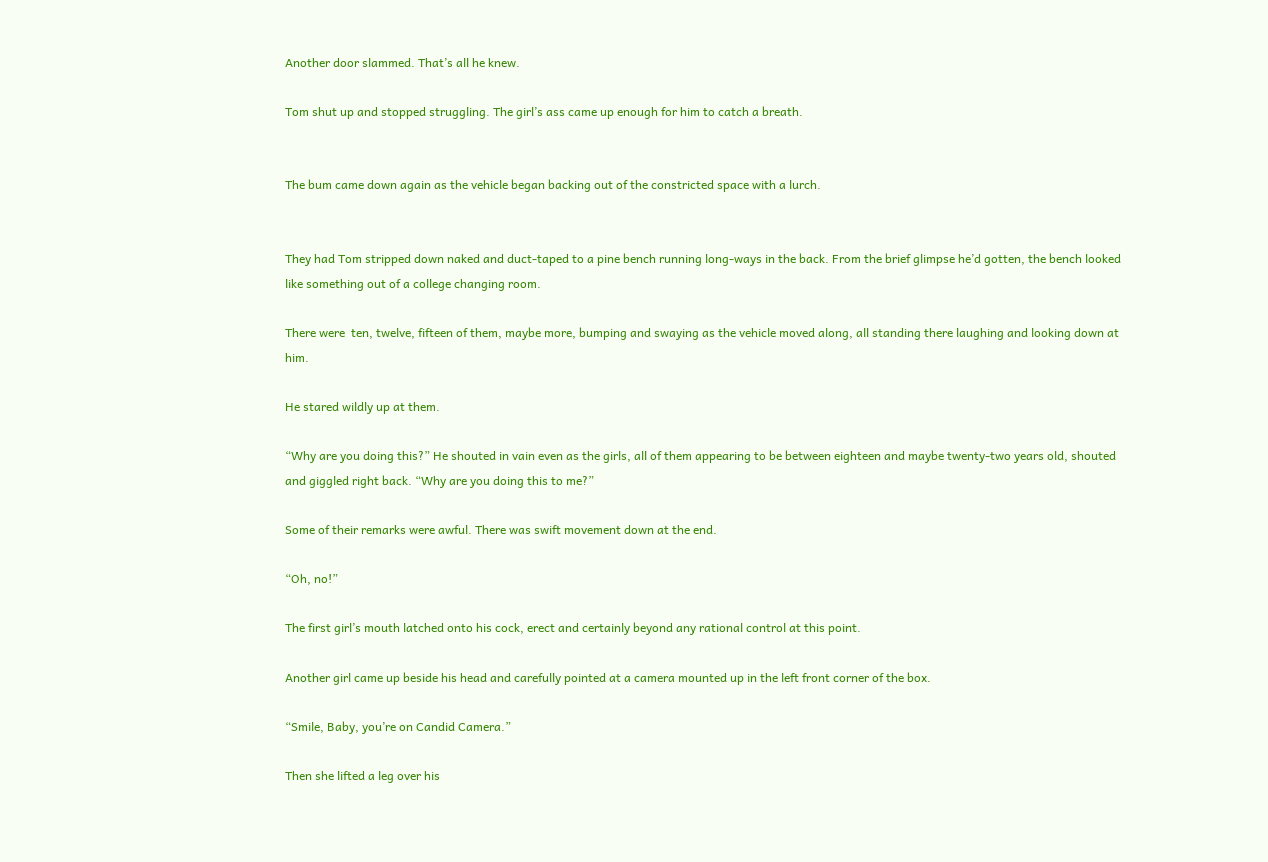Another door slammed. That’s all he knew.

Tom shut up and stopped struggling. The girl’s ass came up enough for him to catch a breath.


The bum came down again as the vehicle began backing out of the constricted space with a lurch.


They had Tom stripped down naked and duct-taped to a pine bench running long-ways in the back. From the brief glimpse he’d gotten, the bench looked like something out of a college changing room.

There were  ten, twelve, fifteen of them, maybe more, bumping and swaying as the vehicle moved along, all standing there laughing and looking down at him.

He stared wildly up at them.

“Why are you doing this?” He shouted in vain even as the girls, all of them appearing to be between eighteen and maybe twenty-two years old, shouted and giggled right back. “Why are you doing this to me?”

Some of their remarks were awful. There was swift movement down at the end.

“Oh, no!”

The first girl’s mouth latched onto his cock, erect and certainly beyond any rational control at this point.

Another girl came up beside his head and carefully pointed at a camera mounted up in the left front corner of the box.

“Smile, Baby, you’re on Candid Camera.”

Then she lifted a leg over his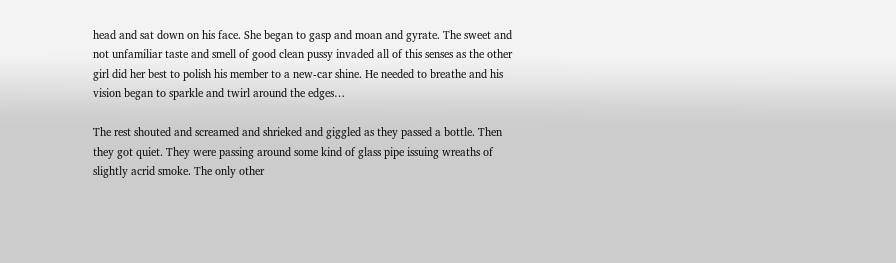head and sat down on his face. She began to gasp and moan and gyrate. The sweet and not unfamiliar taste and smell of good clean pussy invaded all of this senses as the other girl did her best to polish his member to a new-car shine. He needed to breathe and his vision began to sparkle and twirl around the edges…

The rest shouted and screamed and shrieked and giggled as they passed a bottle. Then they got quiet. They were passing around some kind of glass pipe issuing wreaths of slightly acrid smoke. The only other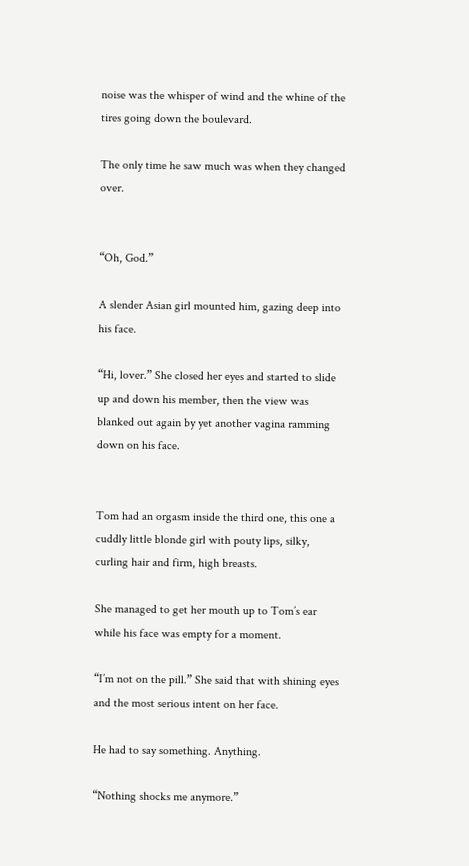noise was the whisper of wind and the whine of the tires going down the boulevard.

The only time he saw much was when they changed over.


“Oh, God.”

A slender Asian girl mounted him, gazing deep into his face.

“Hi, lover.” She closed her eyes and started to slide up and down his member, then the view was blanked out again by yet another vagina ramming down on his face.


Tom had an orgasm inside the third one, this one a cuddly little blonde girl with pouty lips, silky, curling hair and firm, high breasts.

She managed to get her mouth up to Tom’s ear while his face was empty for a moment.

“I’m not on the pill.” She said that with shining eyes and the most serious intent on her face.

He had to say something. Anything.

“Nothing shocks me anymore.”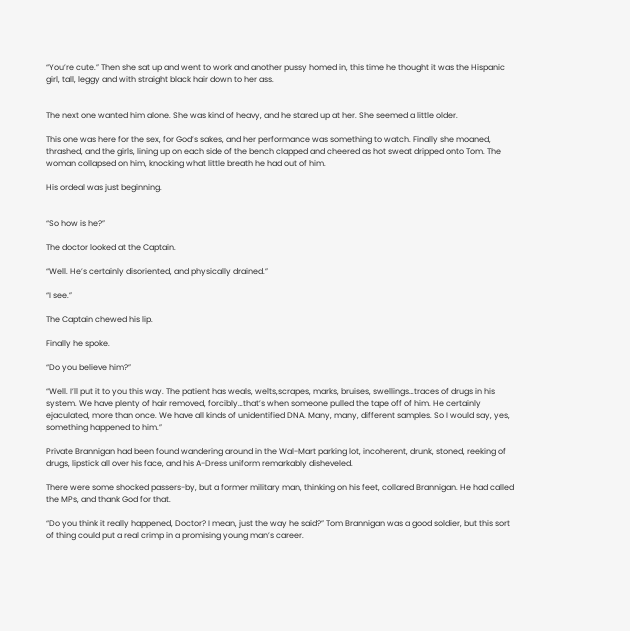“You’re cute.” Then she sat up and went to work and another pussy homed in, this time he thought it was the Hispanic girl, tall, leggy and with straight black hair down to her ass.


The next one wanted him alone. She was kind of heavy, and he stared up at her. She seemed a little older.

This one was here for the sex, for God’s sakes, and her performance was something to watch. Finally she moaned, thrashed, and the girls, lining up on each side of the bench clapped and cheered as hot sweat dripped onto Tom. The woman collapsed on him, knocking what little breath he had out of him.

His ordeal was just beginning.


“So how is he?”

The doctor looked at the Captain.

“Well. He’s certainly disoriented, and physically drained.”

“I see.”

The Captain chewed his lip.

Finally he spoke.

“Do you believe him?”

“Well. I’ll put it to you this way. The patient has weals, welts,scrapes, marks, bruises, swellings…traces of drugs in his system. We have plenty of hair removed, forcibly…that’s when someone pulled the tape off of him. He certainly ejaculated, more than once. We have all kinds of unidentified DNA. Many, many, different samples. So I would say, yes, something happened to him.”

Private Brannigan had been found wandering around in the Wal-Mart parking lot, incoherent, drunk, stoned, reeking of drugs, lipstick all over his face, and his A-Dress uniform remarkably disheveled.

There were some shocked passers-by, but a former military man, thinking on his feet, collared Brannigan. He had called the MPs, and thank God for that.

“Do you think it really happened, Doctor? I mean, just the way he said?” Tom Brannigan was a good soldier, but this sort of thing could put a real crimp in a promising young man’s career.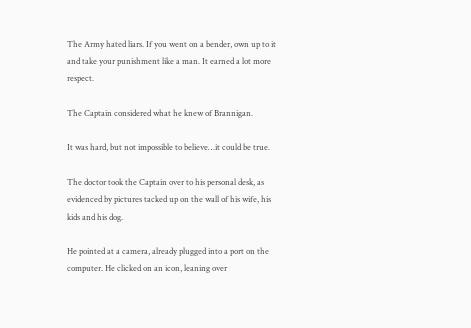The Army hated liars. If you went on a bender, own up to it and take your punishment like a man. It earned a lot more respect.

The Captain considered what he knew of Brannigan.

It was hard, but not impossible to believe…it could be true.

The doctor took the Captain over to his personal desk, as evidenced by pictures tacked up on the wall of his wife, his kids and his dog.

He pointed at a camera, already plugged into a port on the computer. He clicked on an icon, leaning over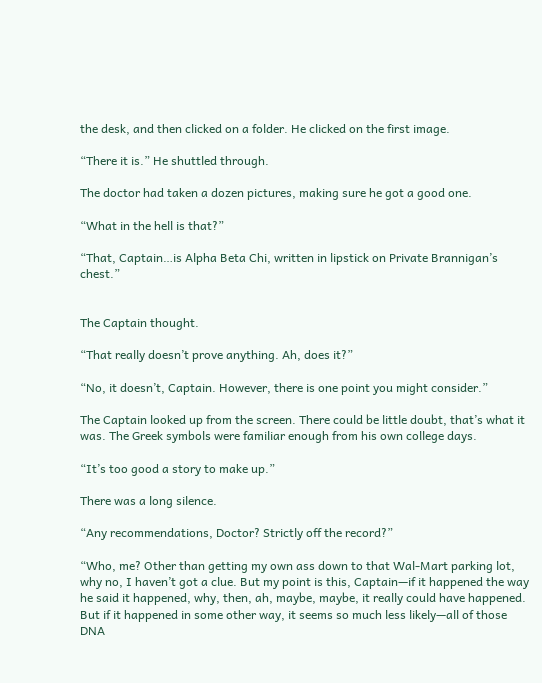the desk, and then clicked on a folder. He clicked on the first image.

“There it is.” He shuttled through.

The doctor had taken a dozen pictures, making sure he got a good one.

“What in the hell is that?”

“That, Captain…is Alpha Beta Chi, written in lipstick on Private Brannigan’s chest.”


The Captain thought.

“That really doesn’t prove anything. Ah, does it?”

“No, it doesn’t, Captain. However, there is one point you might consider.”

The Captain looked up from the screen. There could be little doubt, that’s what it was. The Greek symbols were familiar enough from his own college days.

“It’s too good a story to make up.”

There was a long silence.

“Any recommendations, Doctor? Strictly off the record?”

“Who, me? Other than getting my own ass down to that Wal-Mart parking lot, why no, I haven’t got a clue. But my point is this, Captain—if it happened the way he said it happened, why, then, ah, maybe, maybe, it really could have happened. But if it happened in some other way, it seems so much less likely—all of those DNA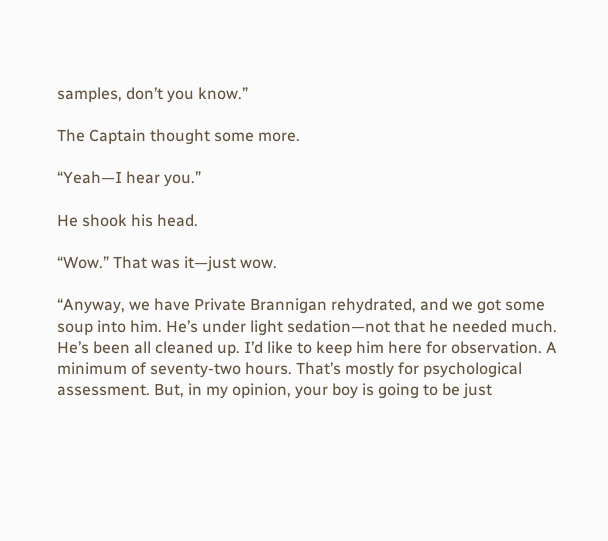samples, don’t you know.”

The Captain thought some more.

“Yeah—I hear you.”

He shook his head.

“Wow.” That was it—just wow.

“Anyway, we have Private Brannigan rehydrated, and we got some soup into him. He’s under light sedation—not that he needed much. He’s been all cleaned up. I’d like to keep him here for observation. A minimum of seventy-two hours. That’s mostly for psychological assessment. But, in my opinion, your boy is going to be just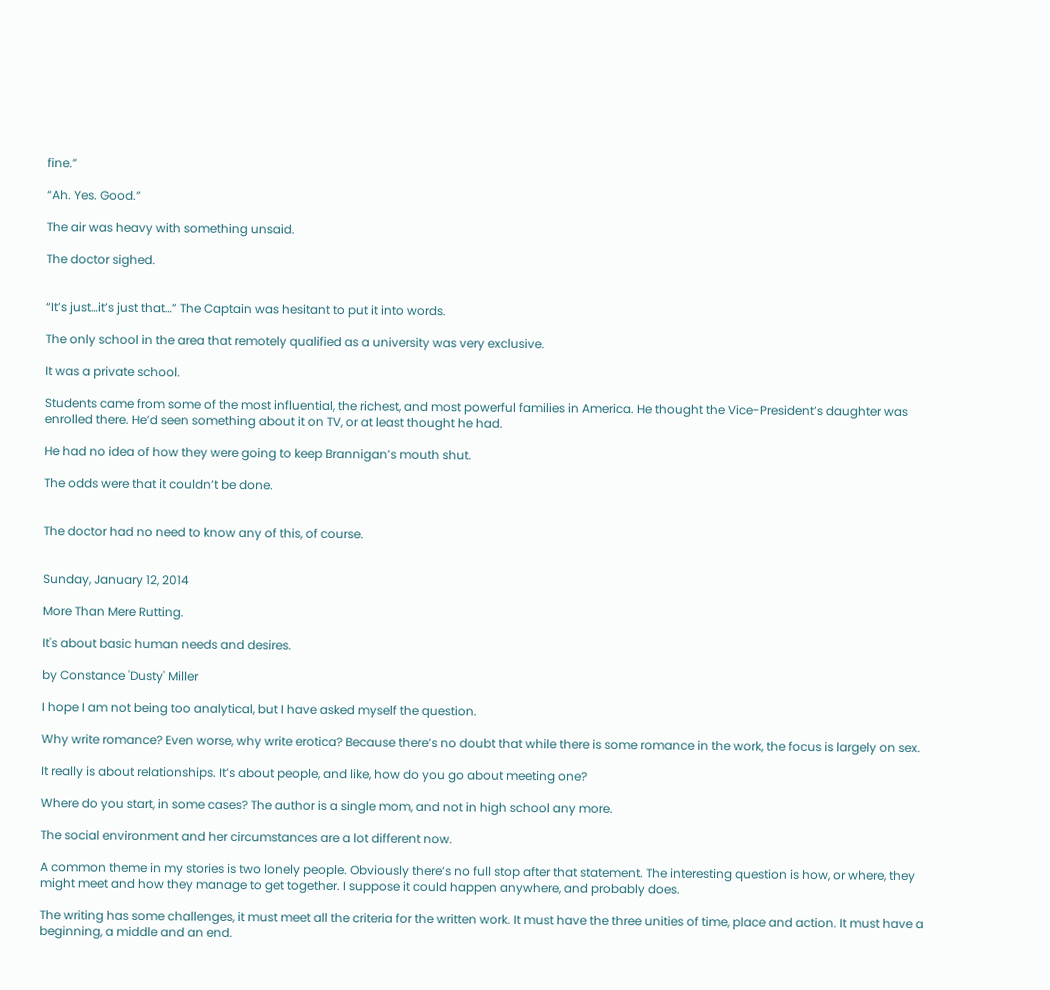fine.”

“Ah. Yes. Good.”

The air was heavy with something unsaid.

The doctor sighed.


“It’s just…it’s just that…” The Captain was hesitant to put it into words.

The only school in the area that remotely qualified as a university was very exclusive.

It was a private school.

Students came from some of the most influential, the richest, and most powerful families in America. He thought the Vice-President’s daughter was enrolled there. He’d seen something about it on TV, or at least thought he had.

He had no idea of how they were going to keep Brannigan’s mouth shut.

The odds were that it couldn’t be done.


The doctor had no need to know any of this, of course.


Sunday, January 12, 2014

More Than Mere Rutting.

It's about basic human needs and desires.

by Constance 'Dusty' Miller

I hope I am not being too analytical, but I have asked myself the question.

Why write romance? Even worse, why write erotica? Because there’s no doubt that while there is some romance in the work, the focus is largely on sex.

It really is about relationships. It’s about people, and like, how do you go about meeting one?

Where do you start, in some cases? The author is a single mom, and not in high school any more.

The social environment and her circumstances are a lot different now.

A common theme in my stories is two lonely people. Obviously there’s no full stop after that statement. The interesting question is how, or where, they might meet and how they manage to get together. I suppose it could happen anywhere, and probably does.

The writing has some challenges, it must meet all the criteria for the written work. It must have the three unities of time, place and action. It must have a beginning, a middle and an end.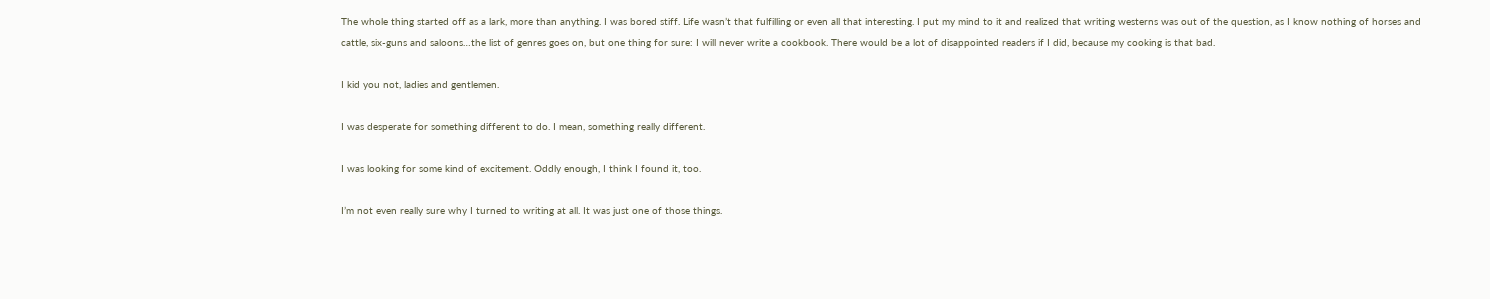The whole thing started off as a lark, more than anything. I was bored stiff. Life wasn’t that fulfilling or even all that interesting. I put my mind to it and realized that writing westerns was out of the question, as I know nothing of horses and cattle, six-guns and saloons…the list of genres goes on, but one thing for sure: I will never write a cookbook. There would be a lot of disappointed readers if I did, because my cooking is that bad.

I kid you not, ladies and gentlemen.

I was desperate for something different to do. I mean, something really different.

I was looking for some kind of excitement. Oddly enough, I think I found it, too.

I’m not even really sure why I turned to writing at all. It was just one of those things.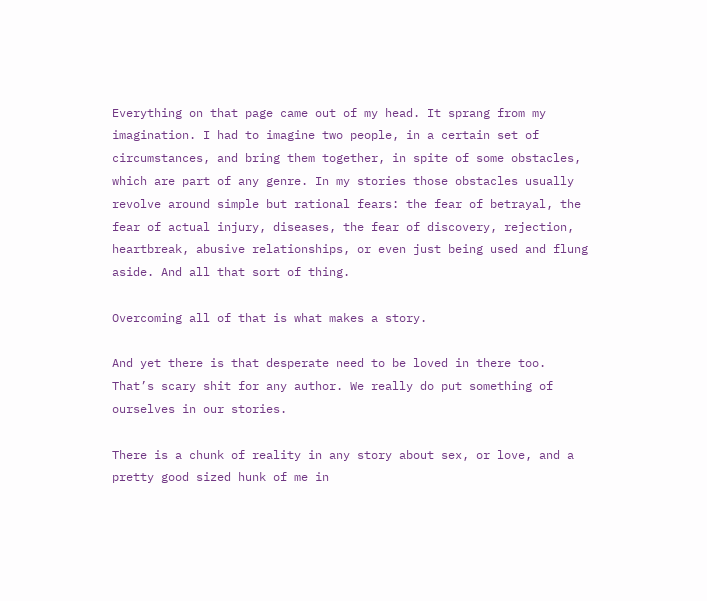Everything on that page came out of my head. It sprang from my imagination. I had to imagine two people, in a certain set of circumstances, and bring them together, in spite of some obstacles, which are part of any genre. In my stories those obstacles usually revolve around simple but rational fears: the fear of betrayal, the fear of actual injury, diseases, the fear of discovery, rejection, heartbreak, abusive relationships, or even just being used and flung aside. And all that sort of thing.

Overcoming all of that is what makes a story.

And yet there is that desperate need to be loved in there too. That’s scary shit for any author. We really do put something of ourselves in our stories.

There is a chunk of reality in any story about sex, or love, and a pretty good sized hunk of me in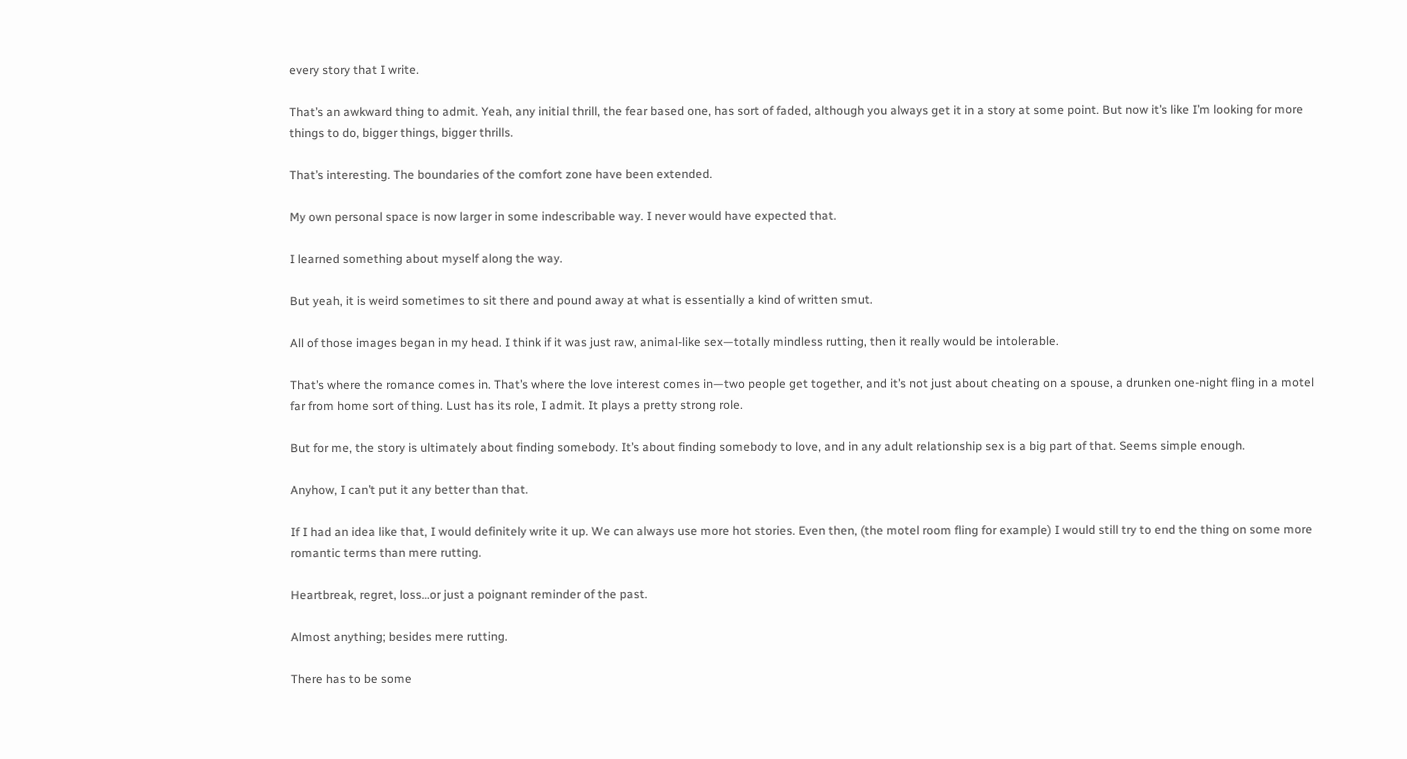every story that I write.

That’s an awkward thing to admit. Yeah, any initial thrill, the fear based one, has sort of faded, although you always get it in a story at some point. But now it’s like I’m looking for more things to do, bigger things, bigger thrills.

That’s interesting. The boundaries of the comfort zone have been extended.

My own personal space is now larger in some indescribable way. I never would have expected that.

I learned something about myself along the way.

But yeah, it is weird sometimes to sit there and pound away at what is essentially a kind of written smut.

All of those images began in my head. I think if it was just raw, animal-like sex—totally mindless rutting, then it really would be intolerable.

That’s where the romance comes in. That’s where the love interest comes in—two people get together, and it’s not just about cheating on a spouse, a drunken one-night fling in a motel far from home sort of thing. Lust has its role, I admit. It plays a pretty strong role.

But for me, the story is ultimately about finding somebody. It’s about finding somebody to love, and in any adult relationship sex is a big part of that. Seems simple enough.

Anyhow, I can’t put it any better than that.

If I had an idea like that, I would definitely write it up. We can always use more hot stories. Even then, (the motel room fling for example) I would still try to end the thing on some more romantic terms than mere rutting.

Heartbreak, regret, loss…or just a poignant reminder of the past.

Almost anything; besides mere rutting.

There has to be some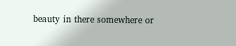beauty in there somewhere or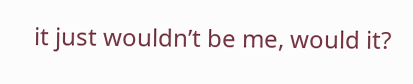it just wouldn’t be me, would it?